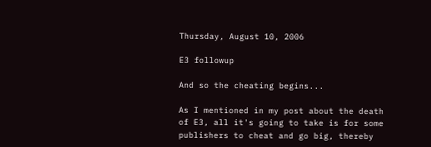Thursday, August 10, 2006

E3 followup

And so the cheating begins...

As I mentioned in my post about the death of E3, all it's going to take is for some publishers to cheat and go big, thereby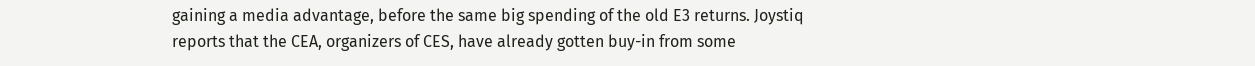gaining a media advantage, before the same big spending of the old E3 returns. Joystiq reports that the CEA, organizers of CES, have already gotten buy-in from some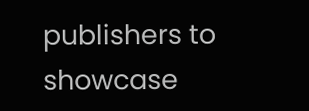publishers to showcase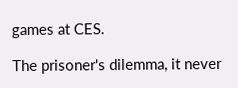games at CES.

The prisoner's dilemma, it never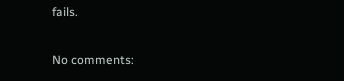fails.

No comments: